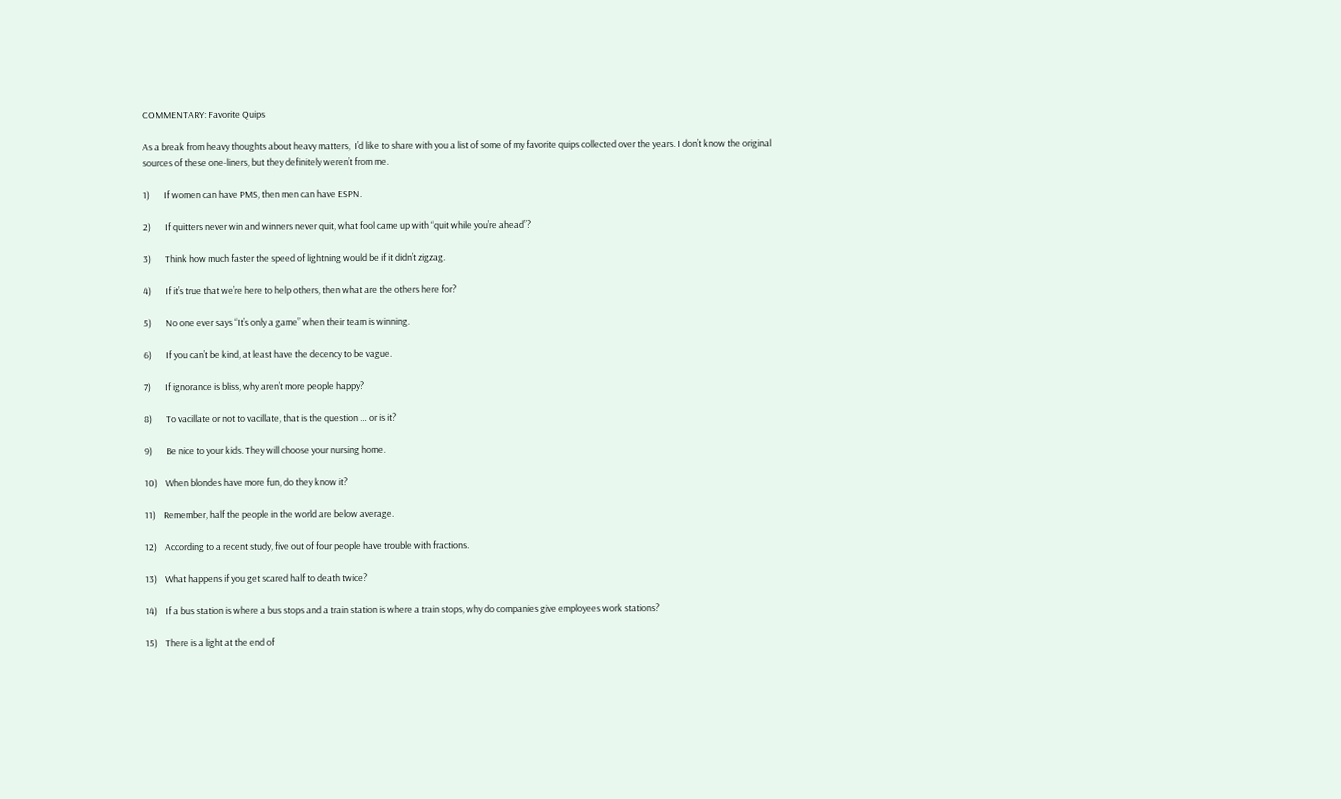COMMENTARY: Favorite Quips

As a break from heavy thoughts about heavy matters,  I’d like to share with you a list of some of my favorite quips collected over the years. I don’t know the original sources of these one-liners, but they definitely weren’t from me.

1)       If women can have PMS, then men can have ESPN.

2)       If quitters never win and winners never quit, what fool came up with “quit while you’re ahead”?

3)       Think how much faster the speed of lightning would be if it didn’t zigzag.

4)       If it’s true that we’re here to help others, then what are the others here for?

5)       No one ever says “It’s only a game” when their team is winning.

6)       If you can’t be kind, at least have the decency to be vague.

7)       If ignorance is bliss, why aren’t more people happy?

8)       To vacillate or not to vacillate, that is the question … or is it?

9)       Be nice to your kids. They will choose your nursing home.

10)    When blondes have more fun, do they know it?

11)    Remember, half the people in the world are below average.

12)    According to a recent study, five out of four people have trouble with fractions.

13)    What happens if you get scared half to death twice?

14)    If a bus station is where a bus stops and a train station is where a train stops, why do companies give employees work stations?

15)    There is a light at the end of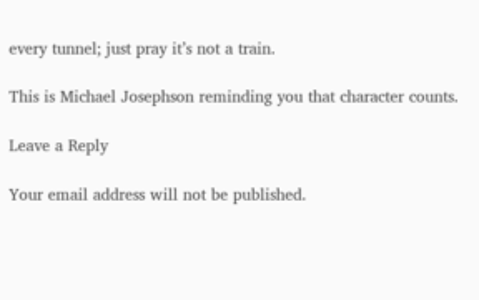every tunnel; just pray it’s not a train.

This is Michael Josephson reminding you that character counts.

Leave a Reply

Your email address will not be published.